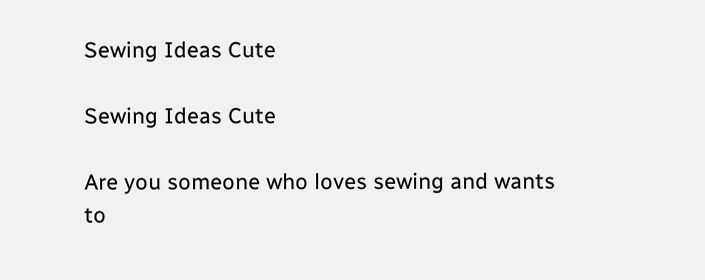Sewing Ideas Cute

Sewing Ideas Cute

Are you someone who loves sewing and wants to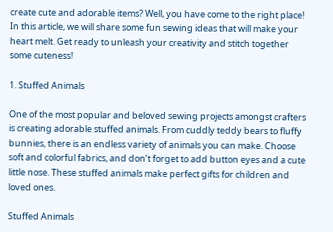create cute and adorable items? Well, you have come to the right place! In this article, we will share some fun sewing ideas that will make your heart melt. Get ready to unleash your creativity and stitch together some cuteness!

1. Stuffed Animals

One of the most popular and beloved sewing projects amongst crafters is creating adorable stuffed animals. From cuddly teddy bears to fluffy bunnies, there is an endless variety of animals you can make. Choose soft and colorful fabrics, and don’t forget to add button eyes and a cute little nose. These stuffed animals make perfect gifts for children and loved ones.

Stuffed Animals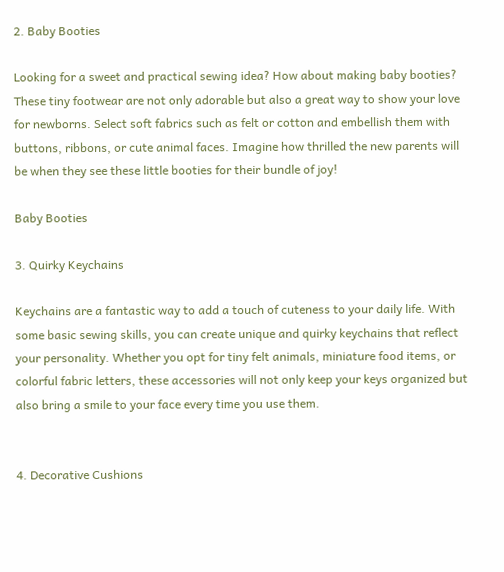2. Baby Booties

Looking for a sweet and practical sewing idea? How about making baby booties? These tiny footwear are not only adorable but also a great way to show your love for newborns. Select soft fabrics such as felt or cotton and embellish them with buttons, ribbons, or cute animal faces. Imagine how thrilled the new parents will be when they see these little booties for their bundle of joy!

Baby Booties

3. Quirky Keychains

Keychains are a fantastic way to add a touch of cuteness to your daily life. With some basic sewing skills, you can create unique and quirky keychains that reflect your personality. Whether you opt for tiny felt animals, miniature food items, or colorful fabric letters, these accessories will not only keep your keys organized but also bring a smile to your face every time you use them.


4. Decorative Cushions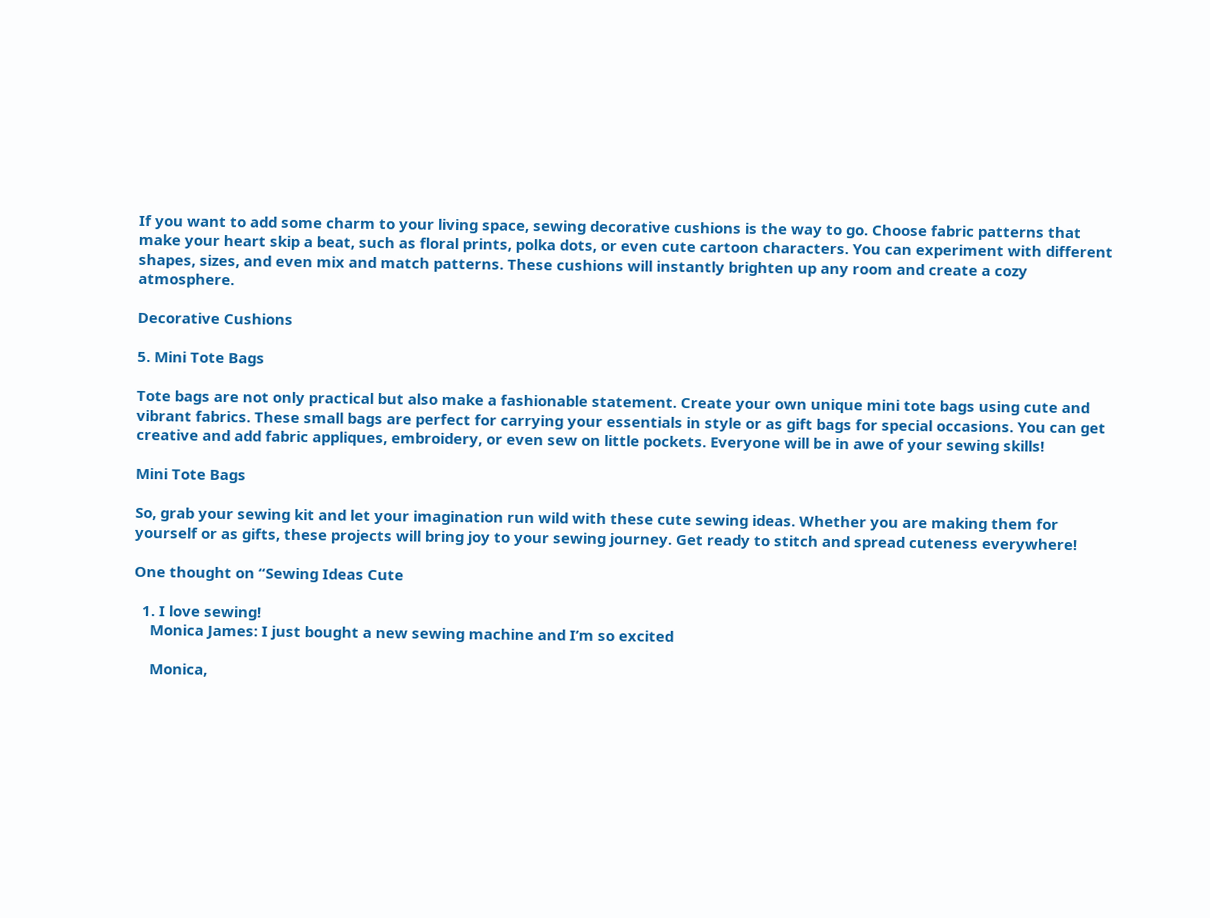If you want to add some charm to your living space, sewing decorative cushions is the way to go. Choose fabric patterns that make your heart skip a beat, such as floral prints, polka dots, or even cute cartoon characters. You can experiment with different shapes, sizes, and even mix and match patterns. These cushions will instantly brighten up any room and create a cozy atmosphere.

Decorative Cushions

5. Mini Tote Bags

Tote bags are not only practical but also make a fashionable statement. Create your own unique mini tote bags using cute and vibrant fabrics. These small bags are perfect for carrying your essentials in style or as gift bags for special occasions. You can get creative and add fabric appliques, embroidery, or even sew on little pockets. Everyone will be in awe of your sewing skills!

Mini Tote Bags

So, grab your sewing kit and let your imagination run wild with these cute sewing ideas. Whether you are making them for yourself or as gifts, these projects will bring joy to your sewing journey. Get ready to stitch and spread cuteness everywhere!

One thought on “Sewing Ideas Cute

  1. I love sewing!
    Monica James: I just bought a new sewing machine and I’m so excited

    Monica,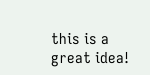this is a great idea!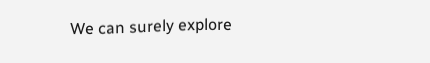We can surely explore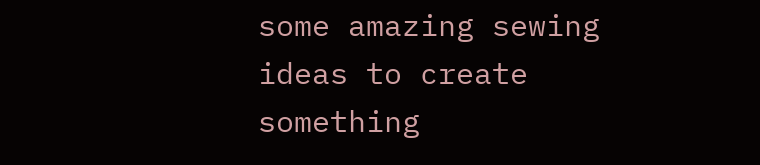some amazing sewing ideas to create something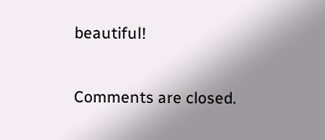beautiful!

Comments are closed.